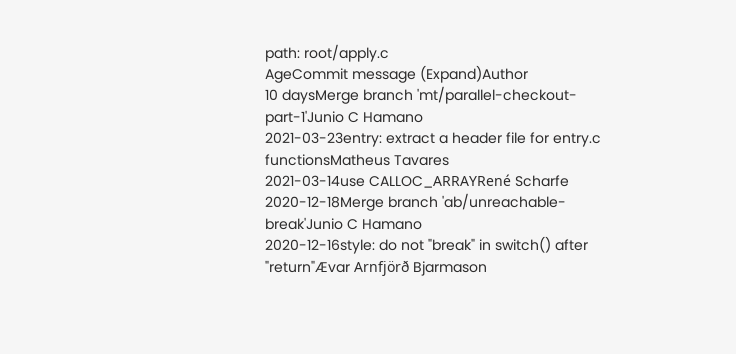path: root/apply.c
AgeCommit message (Expand)Author
10 daysMerge branch 'mt/parallel-checkout-part-1'Junio C Hamano
2021-03-23entry: extract a header file for entry.c functionsMatheus Tavares
2021-03-14use CALLOC_ARRAYRené Scharfe
2020-12-18Merge branch 'ab/unreachable-break'Junio C Hamano
2020-12-16style: do not "break" in switch() after "return"Ævar Arnfjörð Bjarmason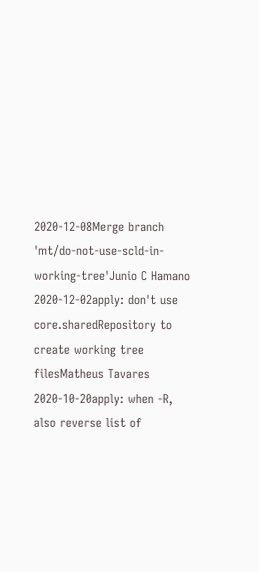2020-12-08Merge branch 'mt/do-not-use-scld-in-working-tree'Junio C Hamano
2020-12-02apply: don't use core.sharedRepository to create working tree filesMatheus Tavares
2020-10-20apply: when -R, also reverse list of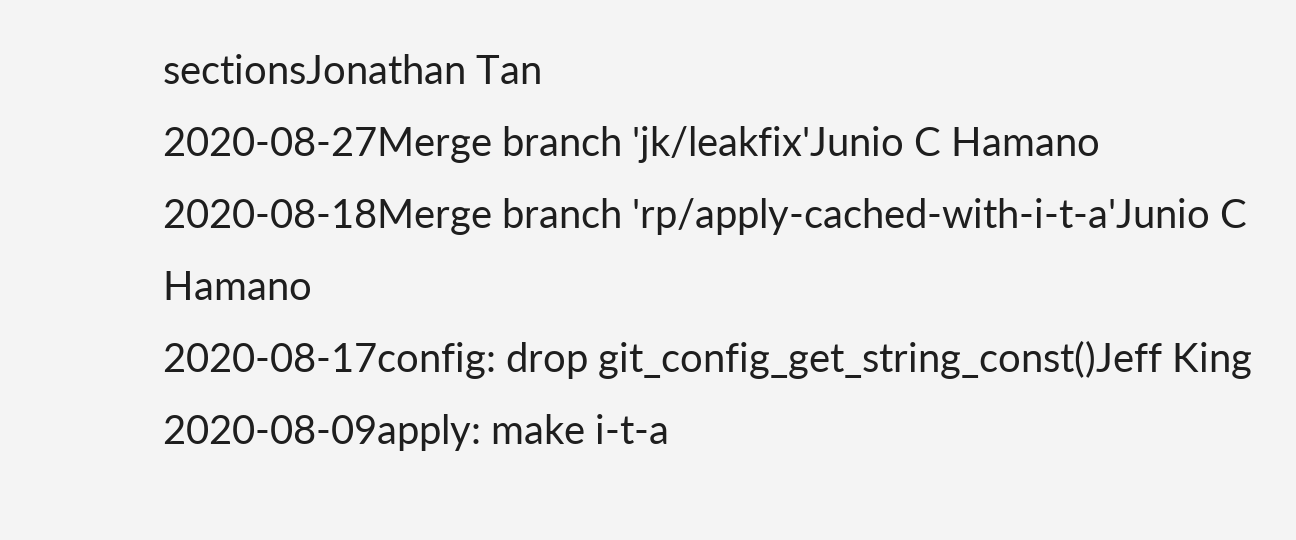sectionsJonathan Tan
2020-08-27Merge branch 'jk/leakfix'Junio C Hamano
2020-08-18Merge branch 'rp/apply-cached-with-i-t-a'Junio C Hamano
2020-08-17config: drop git_config_get_string_const()Jeff King
2020-08-09apply: make i-t-a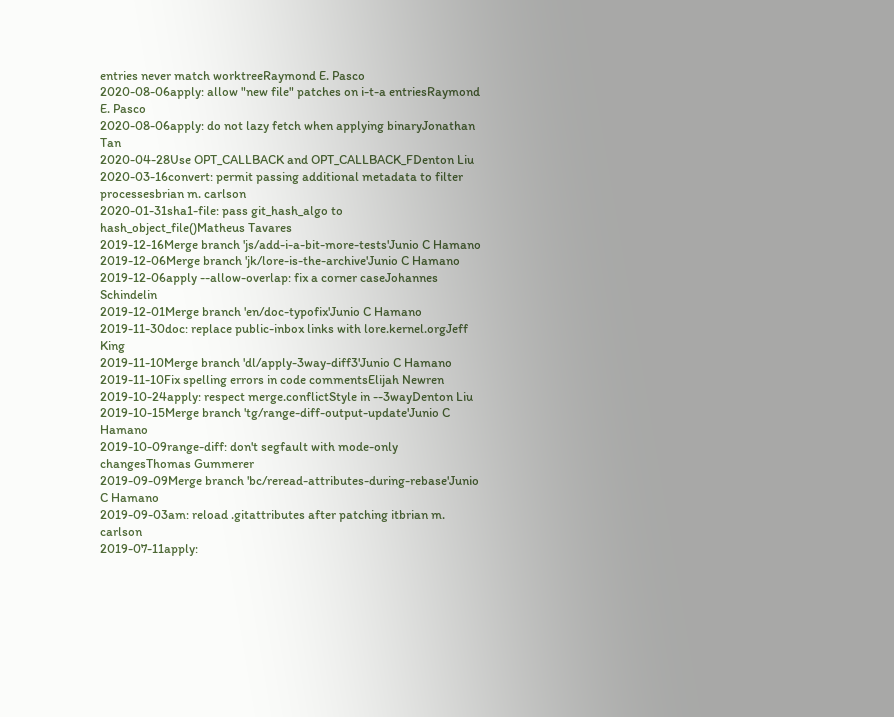entries never match worktreeRaymond E. Pasco
2020-08-06apply: allow "new file" patches on i-t-a entriesRaymond E. Pasco
2020-08-06apply: do not lazy fetch when applying binaryJonathan Tan
2020-04-28Use OPT_CALLBACK and OPT_CALLBACK_FDenton Liu
2020-03-16convert: permit passing additional metadata to filter processesbrian m. carlson
2020-01-31sha1-file: pass git_hash_algo to hash_object_file()Matheus Tavares
2019-12-16Merge branch 'js/add-i-a-bit-more-tests'Junio C Hamano
2019-12-06Merge branch 'jk/lore-is-the-archive'Junio C Hamano
2019-12-06apply --allow-overlap: fix a corner caseJohannes Schindelin
2019-12-01Merge branch 'en/doc-typofix'Junio C Hamano
2019-11-30doc: replace public-inbox links with lore.kernel.orgJeff King
2019-11-10Merge branch 'dl/apply-3way-diff3'Junio C Hamano
2019-11-10Fix spelling errors in code commentsElijah Newren
2019-10-24apply: respect merge.conflictStyle in --3wayDenton Liu
2019-10-15Merge branch 'tg/range-diff-output-update'Junio C Hamano
2019-10-09range-diff: don't segfault with mode-only changesThomas Gummerer
2019-09-09Merge branch 'bc/reread-attributes-during-rebase'Junio C Hamano
2019-09-03am: reload .gitattributes after patching itbrian m. carlson
2019-07-11apply: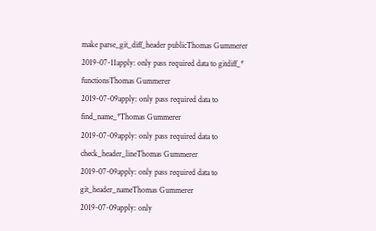make parse_git_diff_header publicThomas Gummerer
2019-07-11apply: only pass required data to gitdiff_* functionsThomas Gummerer
2019-07-09apply: only pass required data to find_name_*Thomas Gummerer
2019-07-09apply: only pass required data to check_header_lineThomas Gummerer
2019-07-09apply: only pass required data to git_header_nameThomas Gummerer
2019-07-09apply: only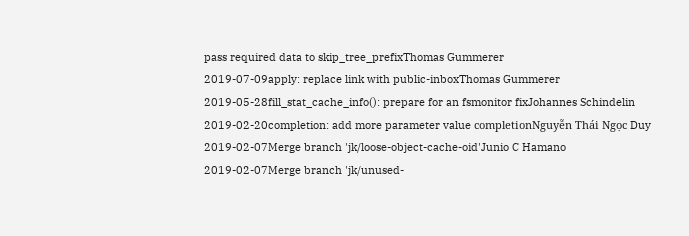pass required data to skip_tree_prefixThomas Gummerer
2019-07-09apply: replace link with public-inboxThomas Gummerer
2019-05-28fill_stat_cache_info(): prepare for an fsmonitor fixJohannes Schindelin
2019-02-20completion: add more parameter value completionNguyễn Thái Ngọc Duy
2019-02-07Merge branch 'jk/loose-object-cache-oid'Junio C Hamano
2019-02-07Merge branch 'jk/unused-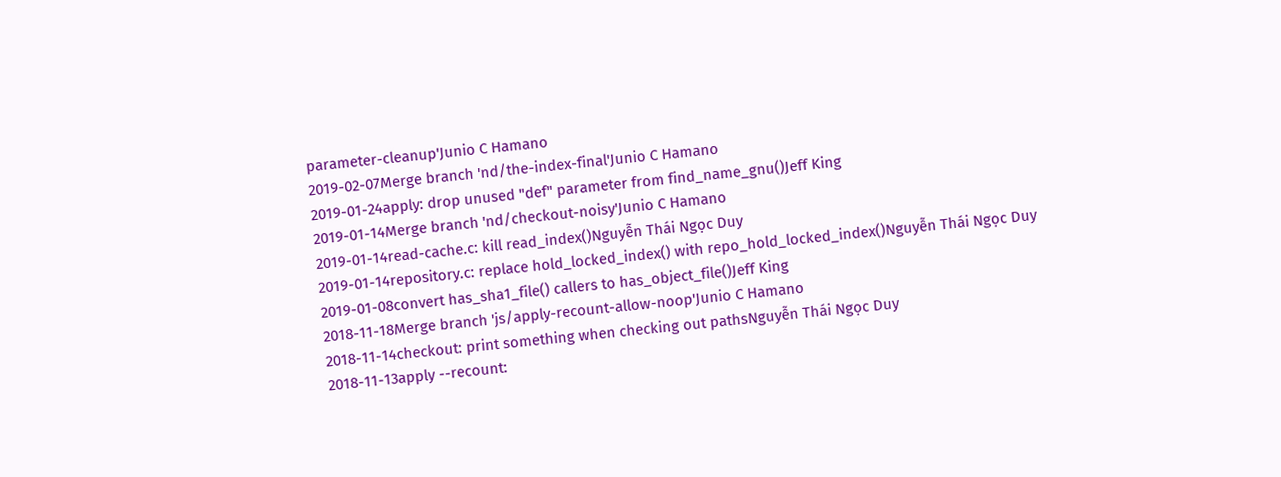parameter-cleanup'Junio C Hamano
2019-02-07Merge branch 'nd/the-index-final'Junio C Hamano
2019-01-24apply: drop unused "def" parameter from find_name_gnu()Jeff King
2019-01-14Merge branch 'nd/checkout-noisy'Junio C Hamano
2019-01-14read-cache.c: kill read_index()Nguyễn Thái Ngọc Duy
2019-01-14repository.c: replace hold_locked_index() with repo_hold_locked_index()Nguyễn Thái Ngọc Duy
2019-01-08convert has_sha1_file() callers to has_object_file()Jeff King
2018-11-18Merge branch 'js/apply-recount-allow-noop'Junio C Hamano
2018-11-14checkout: print something when checking out pathsNguyễn Thái Ngọc Duy
2018-11-13apply --recount: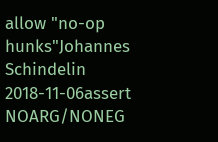allow "no-op hunks"Johannes Schindelin
2018-11-06assert NOARG/NONEG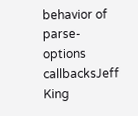behavior of parse-options callbacksJeff King